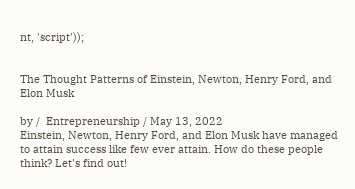nt, 'script'));


The Thought Patterns of Einstein, Newton, Henry Ford, and Elon Musk

by /  Entrepreneurship / May 13, 2022
Einstein, Newton, Henry Ford, and Elon Musk have managed to attain success like few ever attain. How do these people think? Let's find out!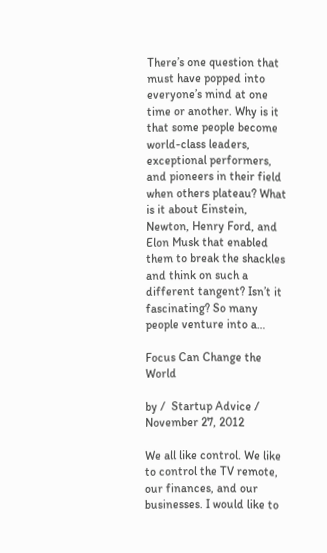There’s one question that must have popped into everyone’s mind at one time or another. Why is it that some people become world-class leaders, exceptional performers, and pioneers in their field when others plateau? What is it about Einstein, Newton, Henry Ford, and Elon Musk that enabled them to break the shackles and think on such a different tangent? Isn’t it fascinating? So many people venture into a…

Focus Can Change the World

by /  Startup Advice / November 27, 2012

We all like control. We like to control the TV remote, our finances, and our businesses. I would like to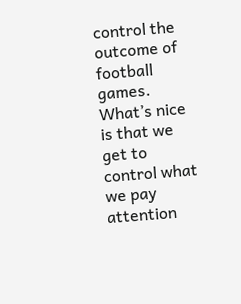control the outcome of football games. What’s nice is that we get to control what we pay attention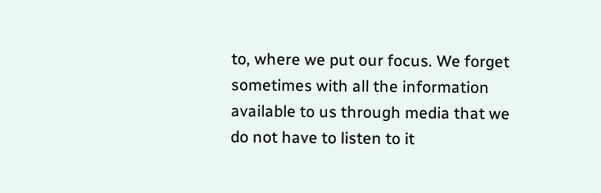to, where we put our focus. We forget sometimes with all the information available to us through media that we do not have to listen to it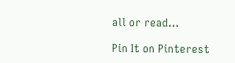all or read…

Pin It on Pinterest